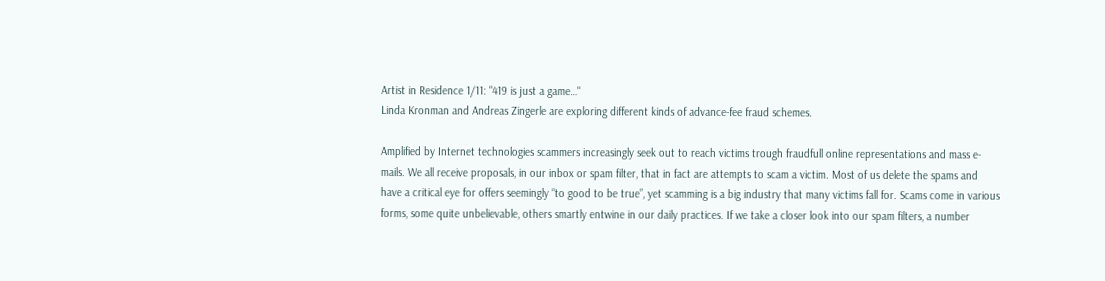Artist in Residence 1/11: "419 is just a game…"
Linda Kronman and Andreas Zingerle are exploring different kinds of advance-fee fraud schemes.

Amplified by Internet technologies scammers increasingly seek out to reach victims trough fraudfull online representations and mass e-mails. We all receive proposals, in our inbox or spam filter, that in fact are attempts to scam a victim. Most of us delete the spams and have a critical eye for offers seemingly “to good to be true”, yet scamming is a big industry that many victims fall for. Scams come in various forms, some quite unbelievable, others smartly entwine in our daily practices. If we take a closer look into our spam filters, a number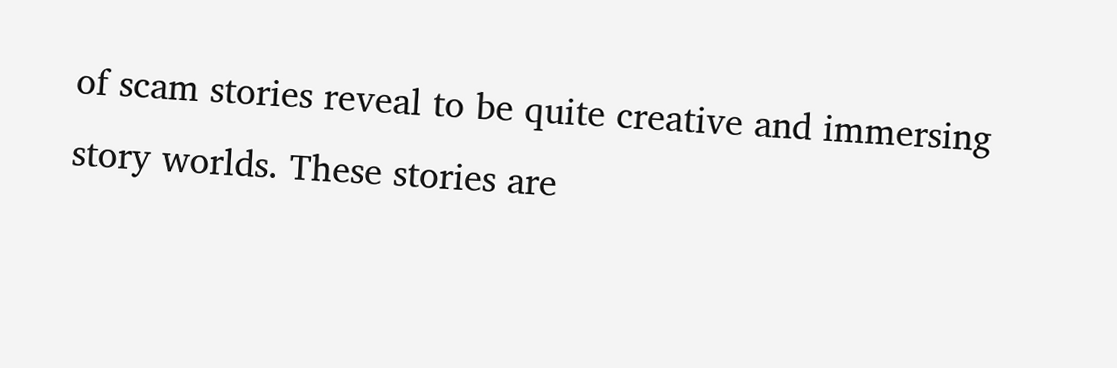of scam stories reveal to be quite creative and immersing story worlds. These stories are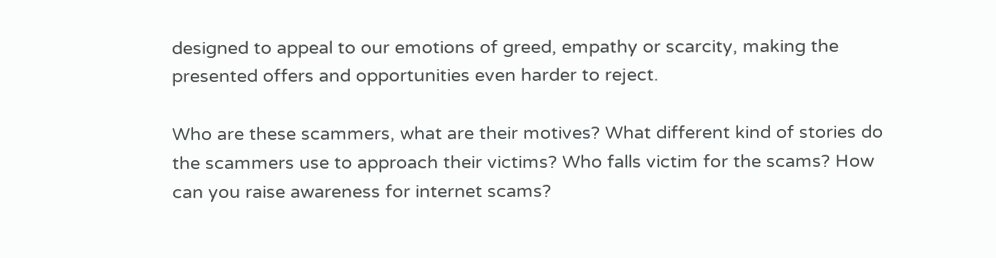designed to appeal to our emotions of greed, empathy or scarcity, making the presented offers and opportunities even harder to reject.

Who are these scammers, what are their motives? What different kind of stories do the scammers use to approach their victims? Who falls victim for the scams? How can you raise awareness for internet scams?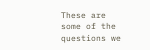These are some of the questions we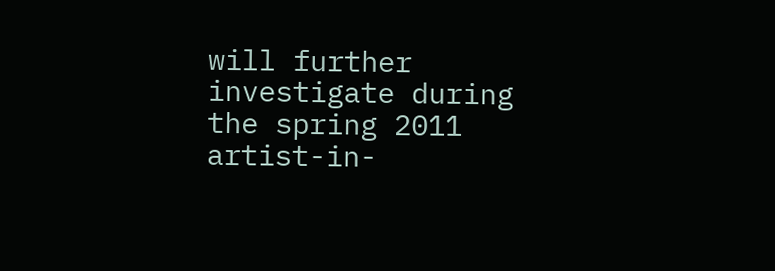will further investigate during the spring 2011 artist-in-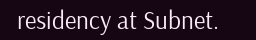residency at Subnet.